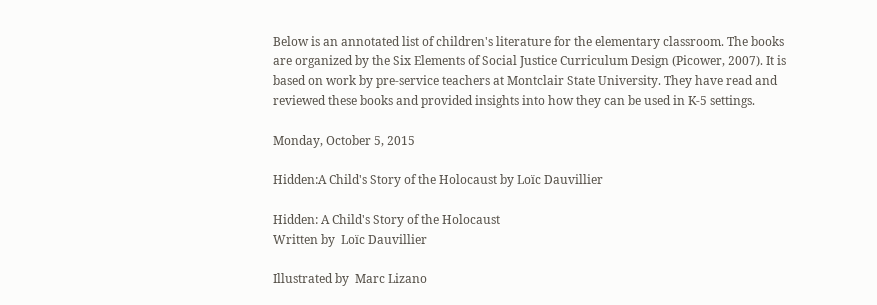Below is an annotated list of children's literature for the elementary classroom. The books are organized by the Six Elements of Social Justice Curriculum Design (Picower, 2007). It is based on work by pre-service teachers at Montclair State University. They have read and reviewed these books and provided insights into how they can be used in K-5 settings.

Monday, October 5, 2015

Hidden:A Child's Story of the Holocaust by Loïc Dauvillier

Hidden: A Child's Story of the Holocaust
Written by  Loïc Dauvillier

Illustrated by  Marc Lizano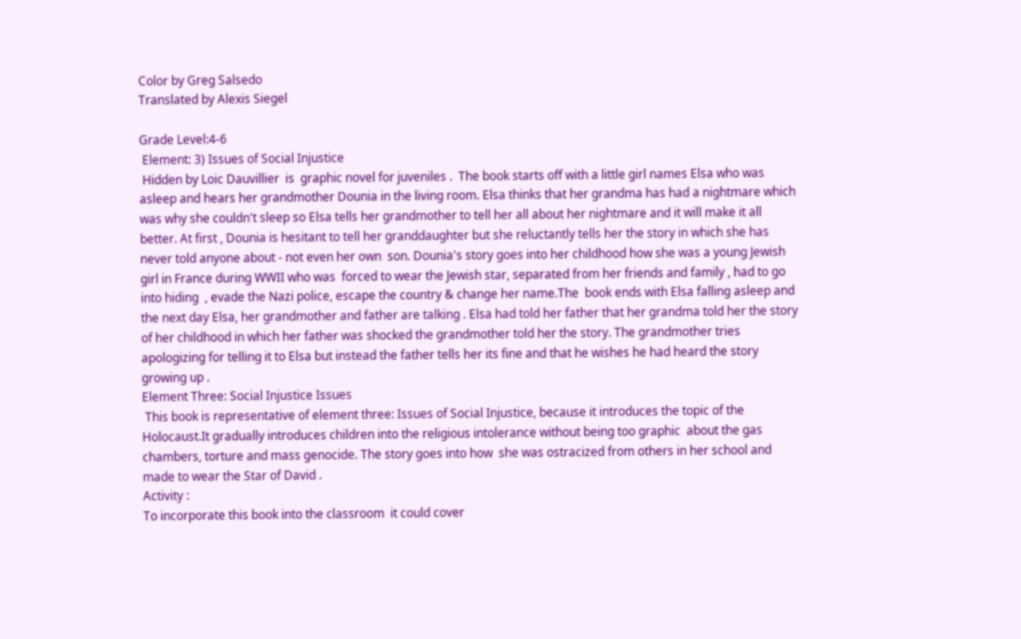Color by Greg Salsedo
Translated by Alexis Siegel

Grade Level:4-6
 Element: 3) Issues of Social Injustice
 Hidden by Loic Dauvillier  is  graphic novel for juveniles .  The book starts off with a little girl names Elsa who was asleep and hears her grandmother Dounia in the living room. Elsa thinks that her grandma has had a nightmare which was why she couldn't sleep so Elsa tells her grandmother to tell her all about her nightmare and it will make it all better. At first , Dounia is hesitant to tell her granddaughter but she reluctantly tells her the story in which she has never told anyone about - not even her own  son. Dounia's story goes into her childhood how she was a young Jewish girl in France during WWII who was  forced to wear the Jewish star, separated from her friends and family , had to go into hiding  , evade the Nazi police, escape the country & change her name.The  book ends with Elsa falling asleep and the next day Elsa, her grandmother and father are talking . Elsa had told her father that her grandma told her the story of her childhood in which her father was shocked the grandmother told her the story. The grandmother tries apologizing for telling it to Elsa but instead the father tells her its fine and that he wishes he had heard the story growing up .
Element Three: Social Injustice Issues
 This book is representative of element three: Issues of Social Injustice, because it introduces the topic of the Holocaust.It gradually introduces children into the religious intolerance without being too graphic  about the gas chambers, torture and mass genocide. The story goes into how  she was ostracized from others in her school and made to wear the Star of David .
Activity :
To incorporate this book into the classroom  it could cover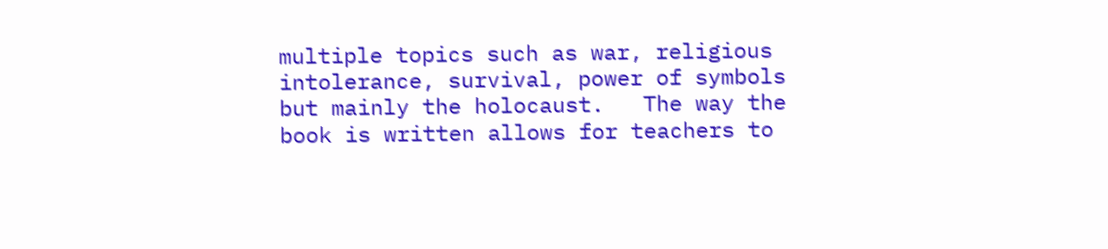multiple topics such as war, religious intolerance, survival, power of symbols but mainly the holocaust.   The way the book is written allows for teachers to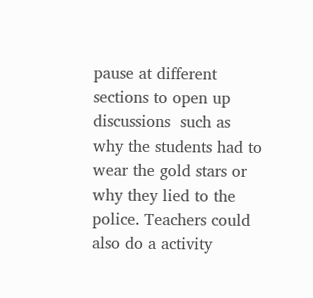pause at different sections to open up discussions  such as  why the students had to wear the gold stars or why they lied to the police. Teachers could also do a activity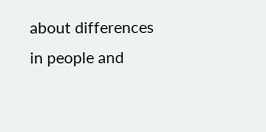about differences in people and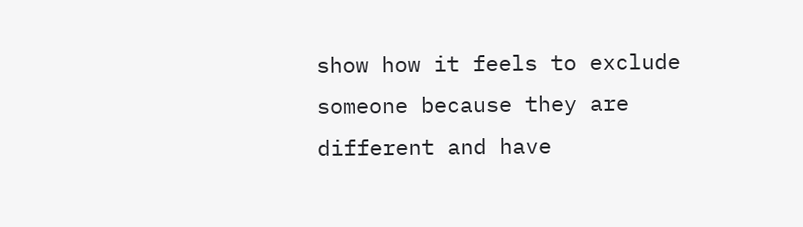show how it feels to exclude someone because they are different and have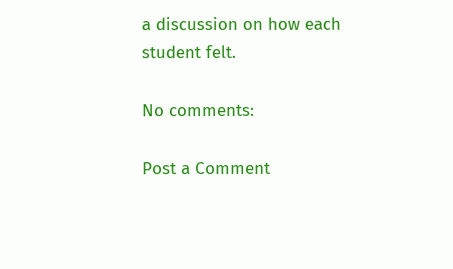a discussion on how each student felt.

No comments:

Post a Comment